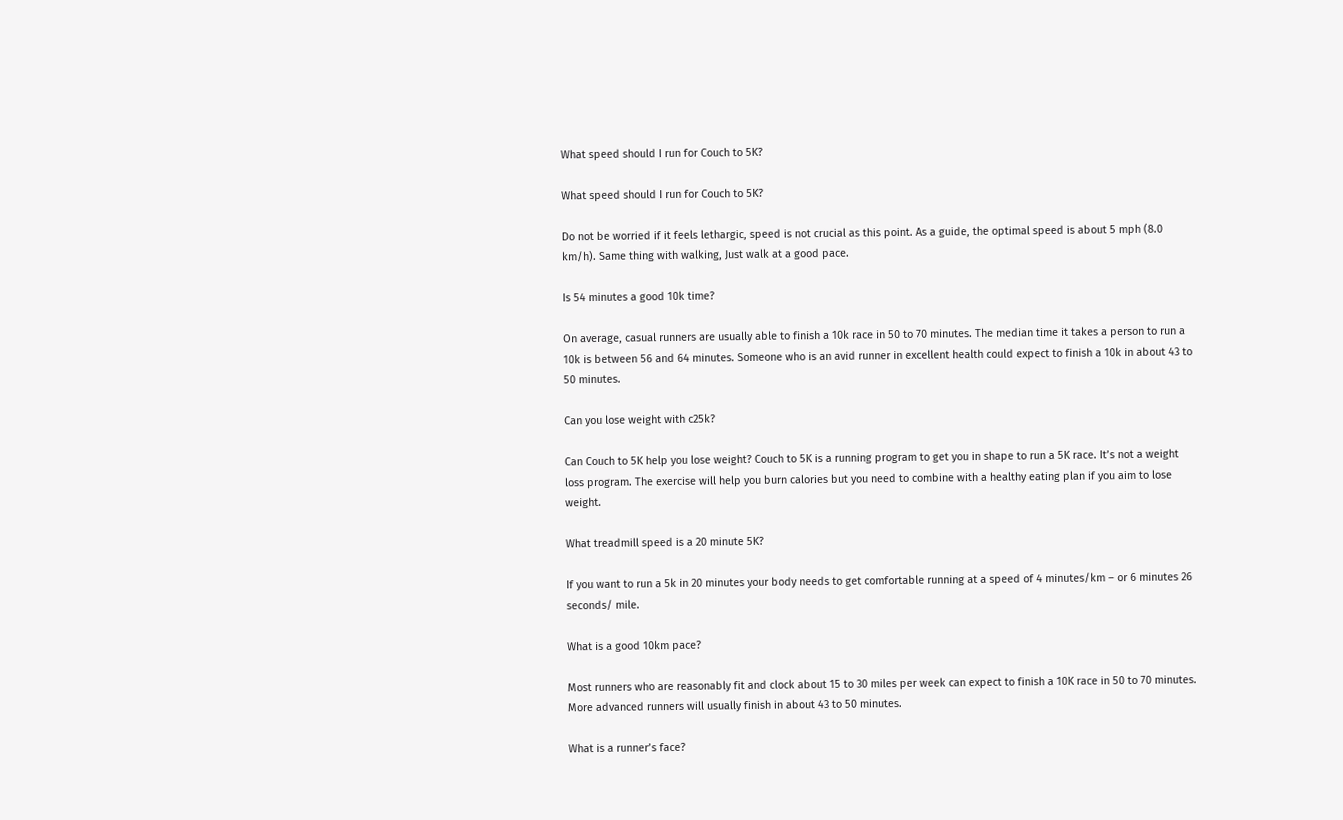What speed should I run for Couch to 5K?

What speed should I run for Couch to 5K?

Do not be worried if it feels lethargic, speed is not crucial as this point. As a guide, the optimal speed is about 5 mph (8.0 km/h). Same thing with walking, Just walk at a good pace.

Is 54 minutes a good 10k time?

On average, casual runners are usually able to finish a 10k race in 50 to 70 minutes. The median time it takes a person to run a 10k is between 56 and 64 minutes. Someone who is an avid runner in excellent health could expect to finish a 10k in about 43 to 50 minutes.

Can you lose weight with c25k?

Can Couch to 5K help you lose weight? Couch to 5K is a running program to get you in shape to run a 5K race. It’s not a weight loss program. The exercise will help you burn calories but you need to combine with a healthy eating plan if you aim to lose weight.

What treadmill speed is a 20 minute 5K?

If you want to run a 5k in 20 minutes your body needs to get comfortable running at a speed of 4 minutes/km – or 6 minutes 26 seconds/ mile.

What is a good 10km pace?

Most runners who are reasonably fit and clock about 15 to 30 miles per week can expect to finish a 10K race in 50 to 70 minutes. More advanced runners will usually finish in about 43 to 50 minutes.

What is a runner’s face?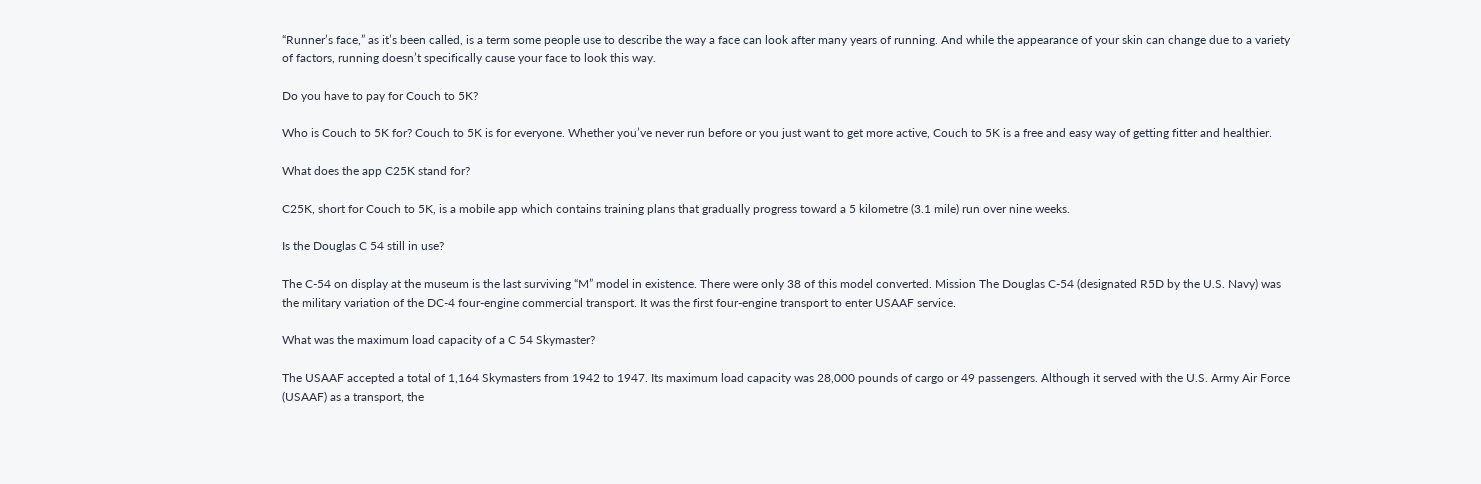“Runner’s face,” as it’s been called, is a term some people use to describe the way a face can look after many years of running. And while the appearance of your skin can change due to a variety of factors, running doesn’t specifically cause your face to look this way.

Do you have to pay for Couch to 5K?

Who is Couch to 5K for? Couch to 5K is for everyone. Whether you’ve never run before or you just want to get more active, Couch to 5K is a free and easy way of getting fitter and healthier.

What does the app C25K stand for?

C25K, short for Couch to 5K, is a mobile app which contains training plans that gradually progress toward a 5 kilometre (3.1 mile) run over nine weeks.

Is the Douglas C 54 still in use?

The C-54 on display at the museum is the last surviving “M” model in existence. There were only 38 of this model converted. Mission The Douglas C-54 (designated R5D by the U.S. Navy) was the military variation of the DC-4 four-engine commercial transport. It was the first four-engine transport to enter USAAF service.

What was the maximum load capacity of a C 54 Skymaster?

The USAAF accepted a total of 1,164 Skymasters from 1942 to 1947. Its maximum load capacity was 28,000 pounds of cargo or 49 passengers. Although it served with the U.S. Army Air Force (USAAF) as a transport, the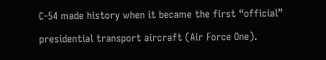C-54 made history when it became the first “official” presidential transport aircraft (Air Force One).